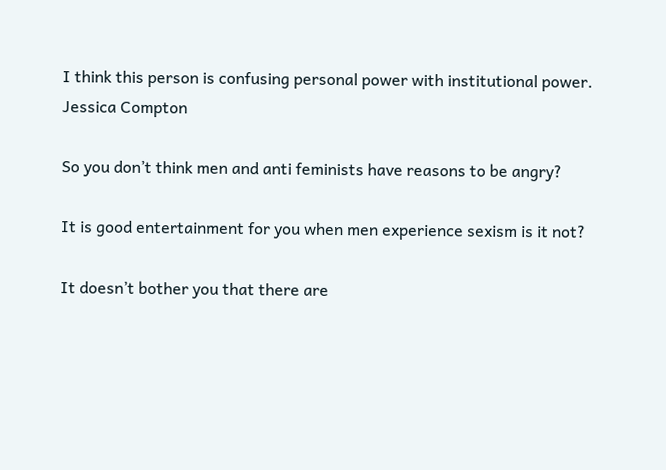I think this person is confusing personal power with institutional power.
Jessica Compton

So you don’t think men and anti feminists have reasons to be angry?

It is good entertainment for you when men experience sexism is it not?

It doesn’t bother you that there are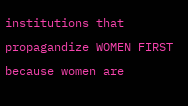institutions that propagandize WOMEN FIRST because women are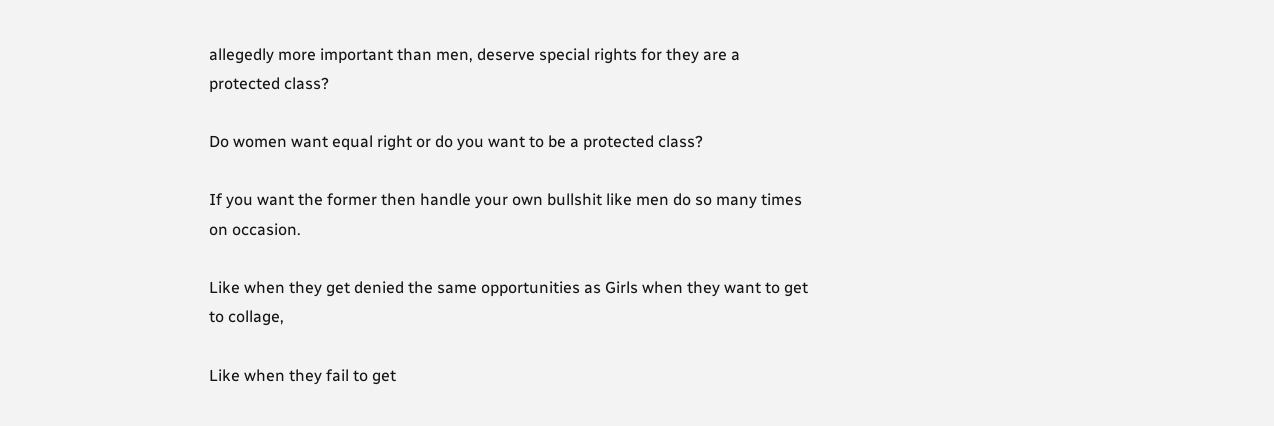allegedly more important than men, deserve special rights for they are a protected class?

Do women want equal right or do you want to be a protected class?

If you want the former then handle your own bullshit like men do so many times on occasion.

Like when they get denied the same opportunities as Girls when they want to get to collage,

Like when they fail to get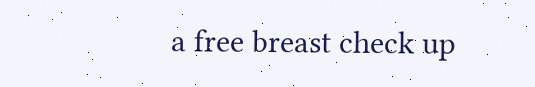a free breast check up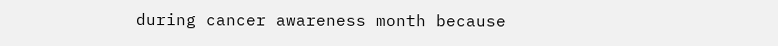during cancer awareness month because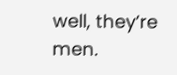well, they’re men.